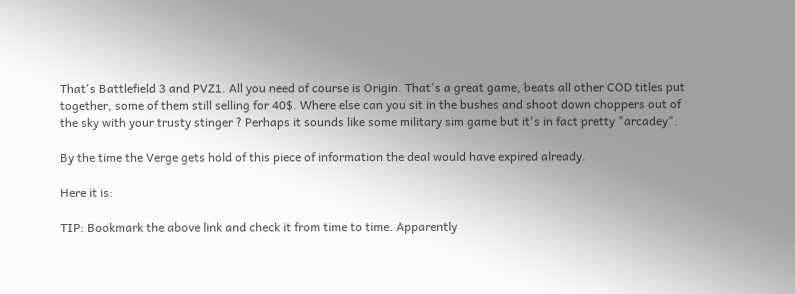That's Battlefield 3 and PVZ1. All you need of course is Origin. That's a great game, beats all other COD titles put together, some of them still selling for 40$. Where else can you sit in the bushes and shoot down choppers out of the sky with your trusty stinger ? Perhaps it sounds like some military sim game but it's in fact pretty "arcadey".

By the time the Verge gets hold of this piece of information the deal would have expired already.

Here it is:

TIP: Bookmark the above link and check it from time to time. Apparently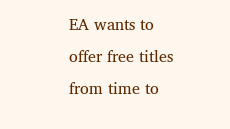EA wants to offer free titles from time to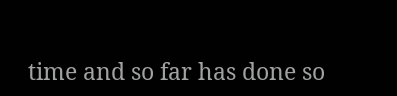time and so far has done so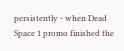persistently - when Dead Space 1 promo finished the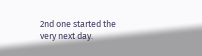2nd one started the very next day.